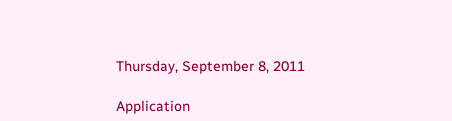Thursday, September 8, 2011

Application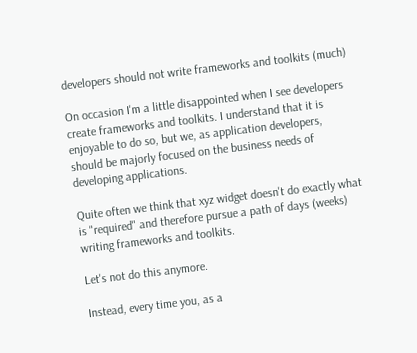developers should not write frameworks and toolkits (much)

On occasion I'm a little disappointed when I see developers create frameworks and toolkits. I understand that it is enjoyable to do so, but we, as application developers, should be majorly focused on the business needs of developing applications.

Quite often we think that xyz widget doesn't do exactly what is "required" and therefore pursue a path of days (weeks) writing frameworks and toolkits.

Let's not do this anymore.

Instead, every time you, as a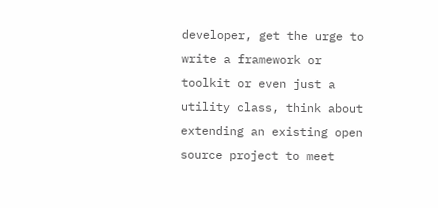developer, get the urge to write a framework or toolkit or even just a utility class, think about extending an existing open source project to meet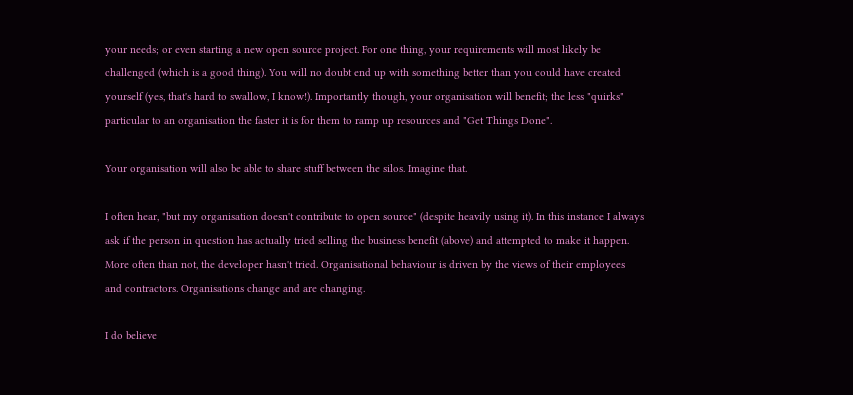your needs; or even starting a new open source project. For one thing, your requirements will most likely be challenged (which is a good thing). You will no doubt end up with something better than you could have created yourself (yes, that's hard to swallow, I know!). Importantly though, your organisation will benefit; the less "quirks" particular to an organisation the faster it is for them to ramp up resources and "Get Things Done".

Your organisation will also be able to share stuff between the silos. Imagine that.

I often hear, "but my organisation doesn't contribute to open source" (despite heavily using it). In this instance I always ask if the person in question has actually tried selling the business benefit (above) and attempted to make it happen. More often than not, the developer hasn't tried. Organisational behaviour is driven by the views of their employees and contractors. Organisations change and are changing.

I do believe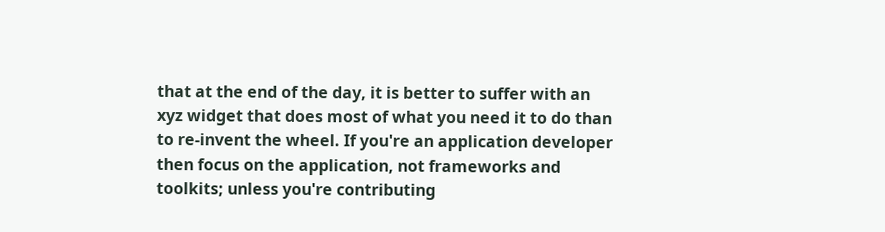that at the end of the day, it is better to suffer with an xyz widget that does most of what you need it to do than to re-invent the wheel. If you're an application developer then focus on the application, not frameworks and toolkits; unless you're contributing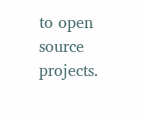to open source projects.